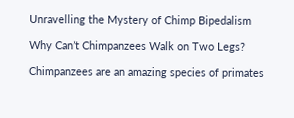Unravelling the Mystery of Chimp Bipedalism

Why Can’t Chimpanzees Walk on Two Legs?

Chimpanzees are an amazing species of primates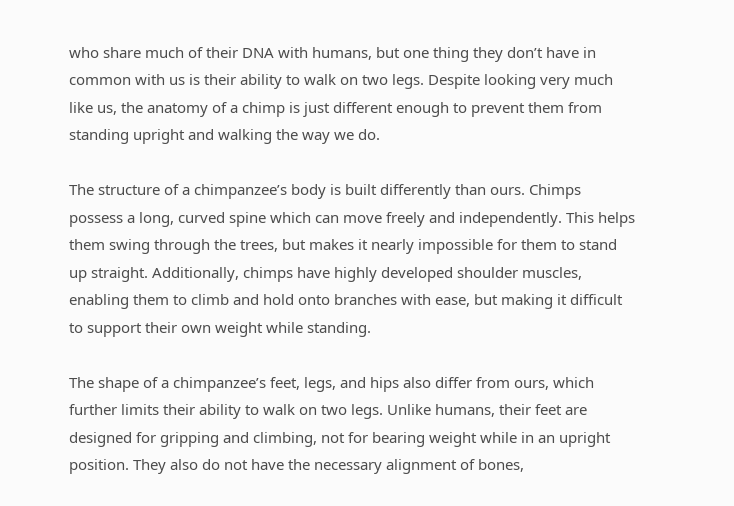who share much of their DNA with humans, but one thing they don’t have in common with us is their ability to walk on two legs. Despite looking very much like us, the anatomy of a chimp is just different enough to prevent them from standing upright and walking the way we do.

The structure of a chimpanzee’s body is built differently than ours. Chimps possess a long, curved spine which can move freely and independently. This helps them swing through the trees, but makes it nearly impossible for them to stand up straight. Additionally, chimps have highly developed shoulder muscles, enabling them to climb and hold onto branches with ease, but making it difficult to support their own weight while standing.

The shape of a chimpanzee’s feet, legs, and hips also differ from ours, which further limits their ability to walk on two legs. Unlike humans, their feet are designed for gripping and climbing, not for bearing weight while in an upright position. They also do not have the necessary alignment of bones,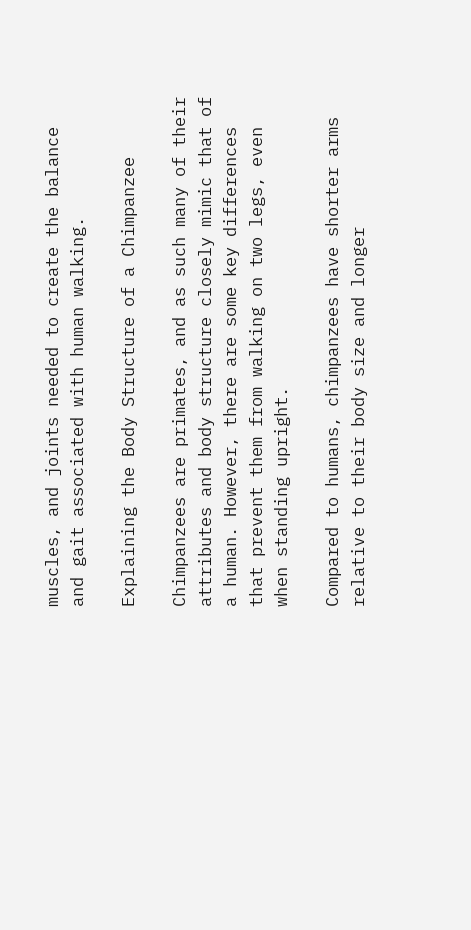muscles, and joints needed to create the balance and gait associated with human walking.

Explaining the Body Structure of a Chimpanzee

Chimpanzees are primates, and as such many of their attributes and body structure closely mimic that of a human. However, there are some key differences that prevent them from walking on two legs, even when standing upright.

Compared to humans, chimpanzees have shorter arms relative to their body size and longer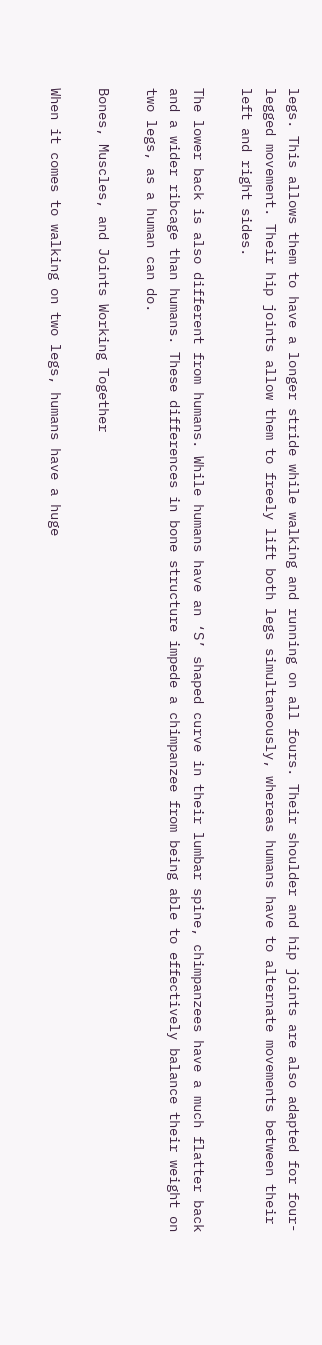legs. This allows them to have a longer stride while walking and running on all fours. Their shoulder and hip joints are also adapted for four-legged movement. Their hip joints allow them to freely lift both legs simultaneously, whereas humans have to alternate movements between their left and right sides.

The lower back is also different from humans. While humans have an ‘S’ shaped curve in their lumbar spine, chimpanzees have a much flatter back and a wider ribcage than humans. These differences in bone structure impede a chimpanzee from being able to effectively balance their weight on two legs, as a human can do.

Bones, Muscles, and Joints Working Together

When it comes to walking on two legs, humans have a huge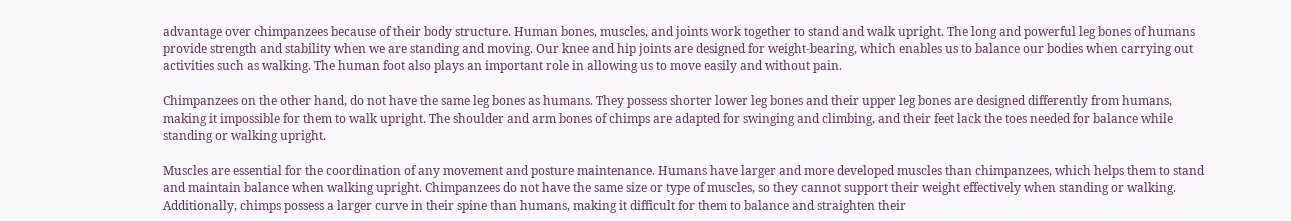advantage over chimpanzees because of their body structure. Human bones, muscles, and joints work together to stand and walk upright. The long and powerful leg bones of humans provide strength and stability when we are standing and moving. Our knee and hip joints are designed for weight-bearing, which enables us to balance our bodies when carrying out activities such as walking. The human foot also plays an important role in allowing us to move easily and without pain.

Chimpanzees on the other hand, do not have the same leg bones as humans. They possess shorter lower leg bones and their upper leg bones are designed differently from humans, making it impossible for them to walk upright. The shoulder and arm bones of chimps are adapted for swinging and climbing, and their feet lack the toes needed for balance while standing or walking upright.

Muscles are essential for the coordination of any movement and posture maintenance. Humans have larger and more developed muscles than chimpanzees, which helps them to stand and maintain balance when walking upright. Chimpanzees do not have the same size or type of muscles, so they cannot support their weight effectively when standing or walking. Additionally, chimps possess a larger curve in their spine than humans, making it difficult for them to balance and straighten their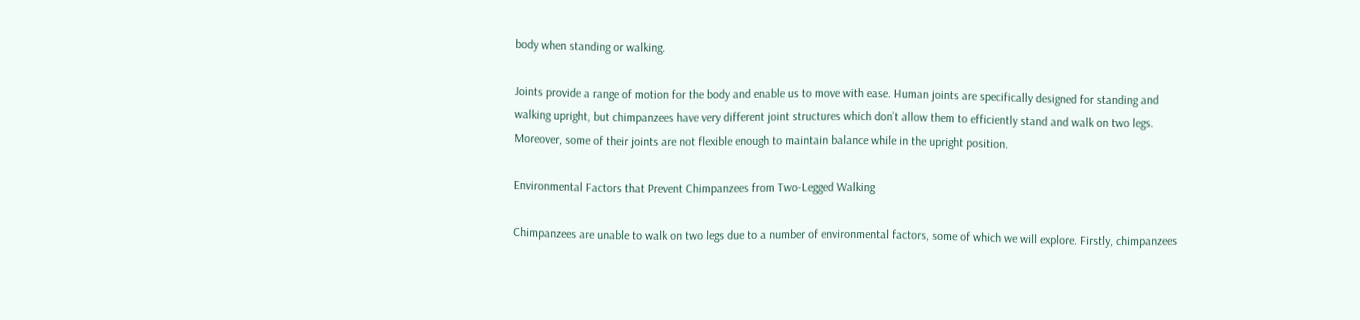body when standing or walking.

Joints provide a range of motion for the body and enable us to move with ease. Human joints are specifically designed for standing and walking upright, but chimpanzees have very different joint structures which don’t allow them to efficiently stand and walk on two legs. Moreover, some of their joints are not flexible enough to maintain balance while in the upright position.

Environmental Factors that Prevent Chimpanzees from Two-Legged Walking

Chimpanzees are unable to walk on two legs due to a number of environmental factors, some of which we will explore. Firstly, chimpanzees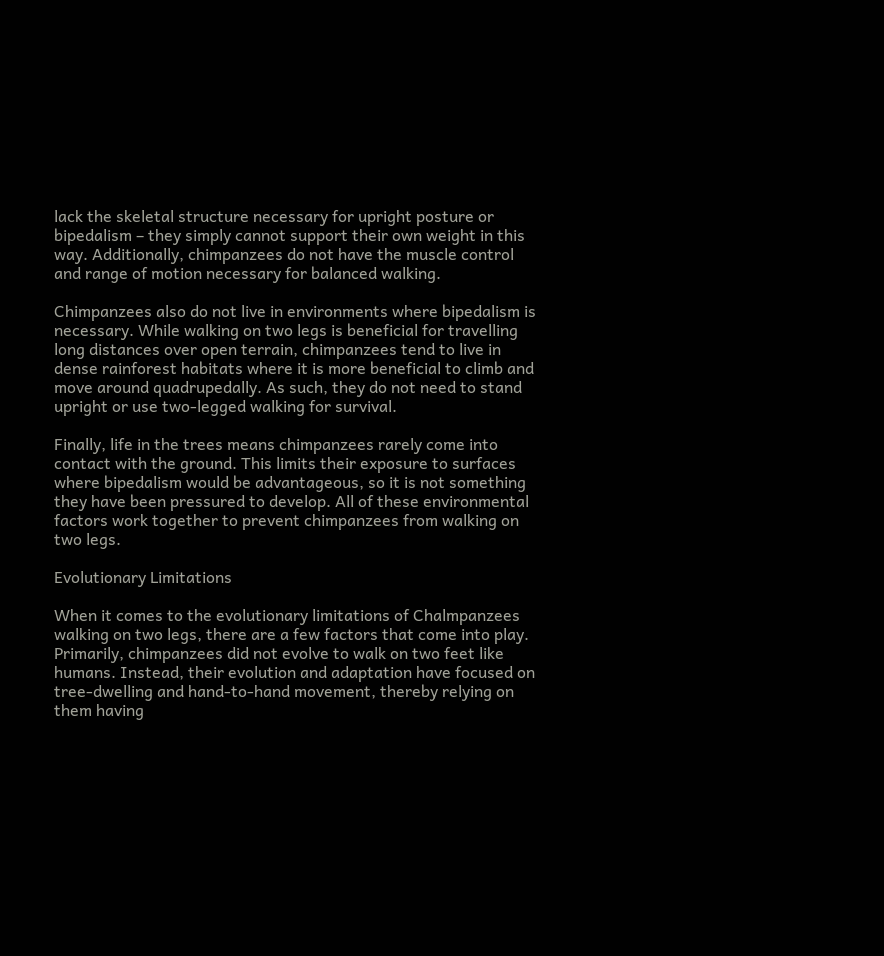lack the skeletal structure necessary for upright posture or bipedalism – they simply cannot support their own weight in this way. Additionally, chimpanzees do not have the muscle control and range of motion necessary for balanced walking.

Chimpanzees also do not live in environments where bipedalism is necessary. While walking on two legs is beneficial for travelling long distances over open terrain, chimpanzees tend to live in dense rainforest habitats where it is more beneficial to climb and move around quadrupedally. As such, they do not need to stand upright or use two-legged walking for survival.

Finally, life in the trees means chimpanzees rarely come into contact with the ground. This limits their exposure to surfaces where bipedalism would be advantageous, so it is not something they have been pressured to develop. All of these environmental factors work together to prevent chimpanzees from walking on two legs.

Evolutionary Limitations

When it comes to the evolutionary limitations of Chalmpanzees walking on two legs, there are a few factors that come into play. Primarily, chimpanzees did not evolve to walk on two feet like humans. Instead, their evolution and adaptation have focused on tree-dwelling and hand-to-hand movement, thereby relying on them having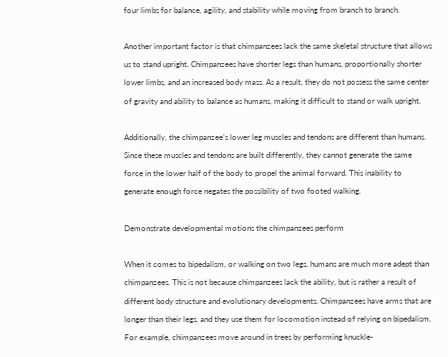four limbs for balance, agility, and stability while moving from branch to branch.

Another important factor is that chimpanzees lack the same skeletal structure that allows us to stand upright. Chimpanzees have shorter legs than humans, proportionally shorter lower limbs, and an increased body mass. As a result, they do not possess the same center of gravity and ability to balance as humans, making it difficult to stand or walk upright.

Additionally, the chimpanzee’s lower leg muscles and tendons are different than humans. Since these muscles and tendons are built differently, they cannot generate the same force in the lower half of the body to propel the animal forward. This inability to generate enough force negates the possibility of two footed walking.

Demonstrate developmental motions the chimpanzees perform

When it comes to bipedalism, or walking on two legs, humans are much more adept than chimpanzees. This is not because chimpanzees lack the ability, but is rather a result of different body structure and evolutionary developments. Chimpanzees have arms that are longer than their legs, and they use them for locomotion instead of relying on bipedalism. For example, chimpanzees move around in trees by performing knuckle-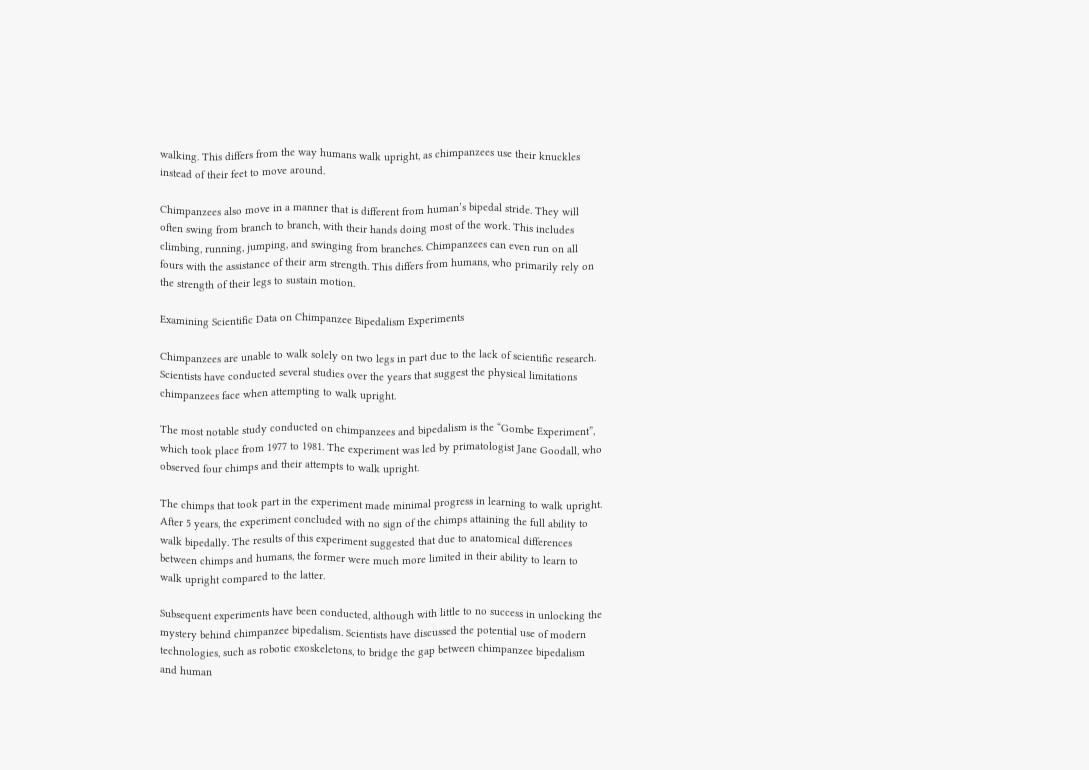walking. This differs from the way humans walk upright, as chimpanzees use their knuckles instead of their feet to move around.

Chimpanzees also move in a manner that is different from human’s bipedal stride. They will often swing from branch to branch, with their hands doing most of the work. This includes climbing, running, jumping, and swinging from branches. Chimpanzees can even run on all fours with the assistance of their arm strength. This differs from humans, who primarily rely on the strength of their legs to sustain motion.

Examining Scientific Data on Chimpanzee Bipedalism Experiments

Chimpanzees are unable to walk solely on two legs in part due to the lack of scientific research. Scientists have conducted several studies over the years that suggest the physical limitations chimpanzees face when attempting to walk upright.

The most notable study conducted on chimpanzees and bipedalism is the “Gombe Experiment”, which took place from 1977 to 1981. The experiment was led by primatologist Jane Goodall, who observed four chimps and their attempts to walk upright.

The chimps that took part in the experiment made minimal progress in learning to walk upright. After 5 years, the experiment concluded with no sign of the chimps attaining the full ability to walk bipedally. The results of this experiment suggested that due to anatomical differences between chimps and humans, the former were much more limited in their ability to learn to walk upright compared to the latter.

Subsequent experiments have been conducted, although with little to no success in unlocking the mystery behind chimpanzee bipedalism. Scientists have discussed the potential use of modern technologies, such as robotic exoskeletons, to bridge the gap between chimpanzee bipedalism and human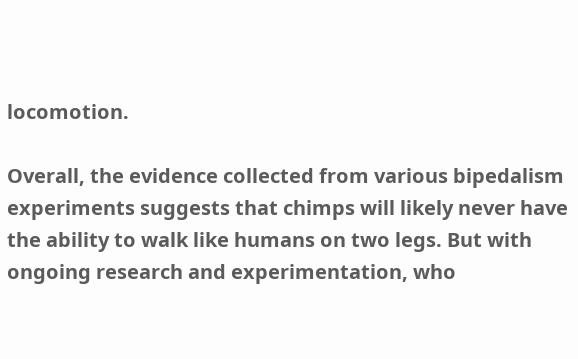locomotion.

Overall, the evidence collected from various bipedalism experiments suggests that chimps will likely never have the ability to walk like humans on two legs. But with ongoing research and experimentation, who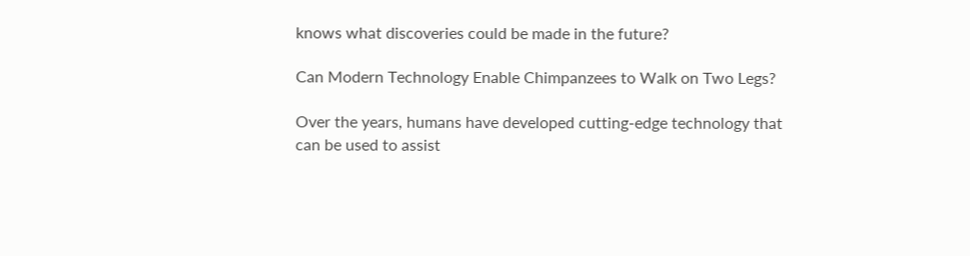knows what discoveries could be made in the future?

Can Modern Technology Enable Chimpanzees to Walk on Two Legs?

Over the years, humans have developed cutting-edge technology that can be used to assist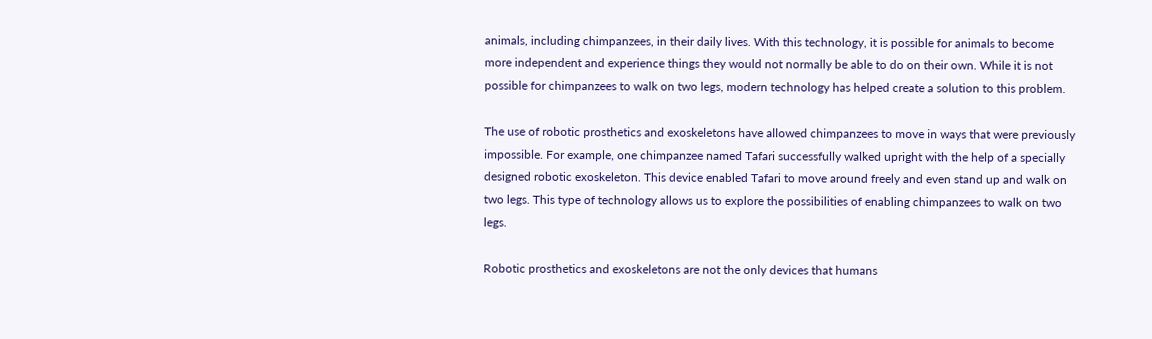animals, including chimpanzees, in their daily lives. With this technology, it is possible for animals to become more independent and experience things they would not normally be able to do on their own. While it is not possible for chimpanzees to walk on two legs, modern technology has helped create a solution to this problem.

The use of robotic prosthetics and exoskeletons have allowed chimpanzees to move in ways that were previously impossible. For example, one chimpanzee named Tafari successfully walked upright with the help of a specially designed robotic exoskeleton. This device enabled Tafari to move around freely and even stand up and walk on two legs. This type of technology allows us to explore the possibilities of enabling chimpanzees to walk on two legs.

Robotic prosthetics and exoskeletons are not the only devices that humans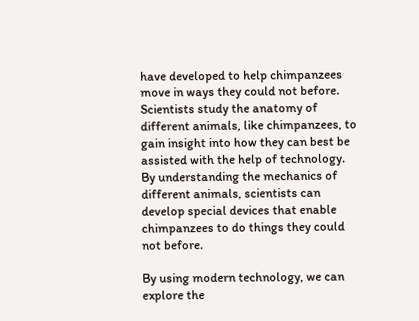have developed to help chimpanzees move in ways they could not before. Scientists study the anatomy of different animals, like chimpanzees, to gain insight into how they can best be assisted with the help of technology. By understanding the mechanics of different animals, scientists can develop special devices that enable chimpanzees to do things they could not before.

By using modern technology, we can explore the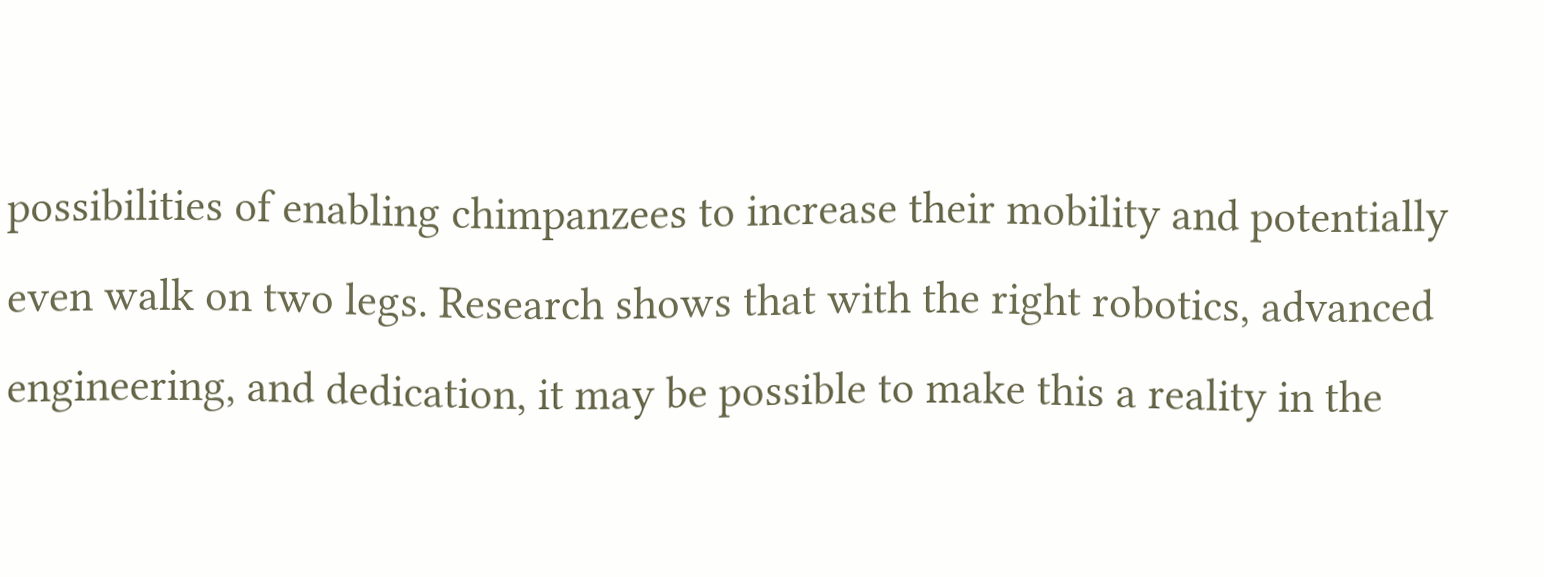possibilities of enabling chimpanzees to increase their mobility and potentially even walk on two legs. Research shows that with the right robotics, advanced engineering, and dedication, it may be possible to make this a reality in the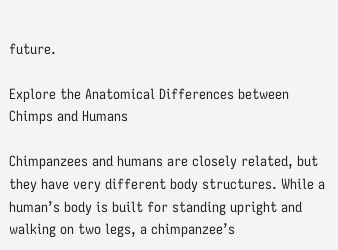future.

Explore the Anatomical Differences between Chimps and Humans

Chimpanzees and humans are closely related, but they have very different body structures. While a human’s body is built for standing upright and walking on two legs, a chimpanzee’s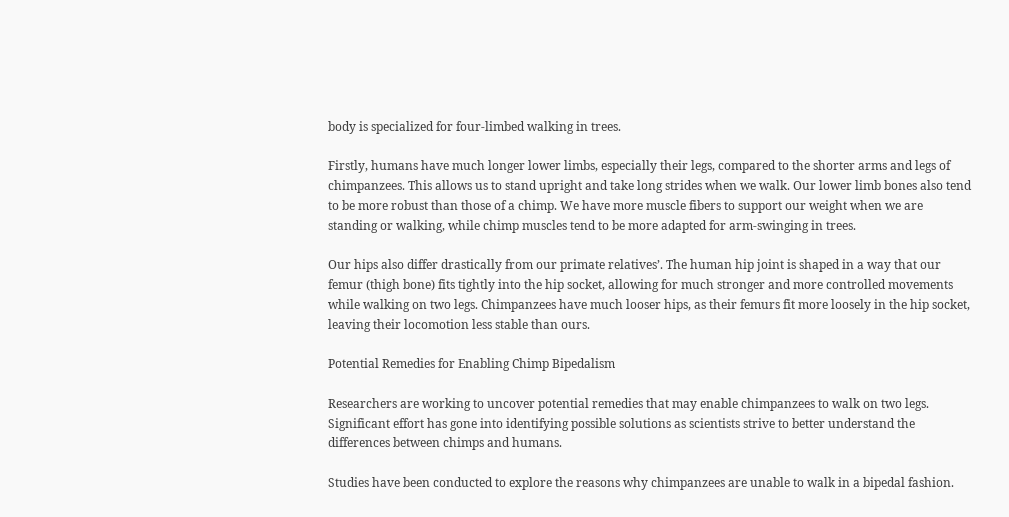body is specialized for four-limbed walking in trees.

Firstly, humans have much longer lower limbs, especially their legs, compared to the shorter arms and legs of chimpanzees. This allows us to stand upright and take long strides when we walk. Our lower limb bones also tend to be more robust than those of a chimp. We have more muscle fibers to support our weight when we are standing or walking, while chimp muscles tend to be more adapted for arm-swinging in trees.

Our hips also differ drastically from our primate relatives’. The human hip joint is shaped in a way that our femur (thigh bone) fits tightly into the hip socket, allowing for much stronger and more controlled movements while walking on two legs. Chimpanzees have much looser hips, as their femurs fit more loosely in the hip socket, leaving their locomotion less stable than ours.

Potential Remedies for Enabling Chimp Bipedalism

Researchers are working to uncover potential remedies that may enable chimpanzees to walk on two legs. Significant effort has gone into identifying possible solutions as scientists strive to better understand the differences between chimps and humans.

Studies have been conducted to explore the reasons why chimpanzees are unable to walk in a bipedal fashion.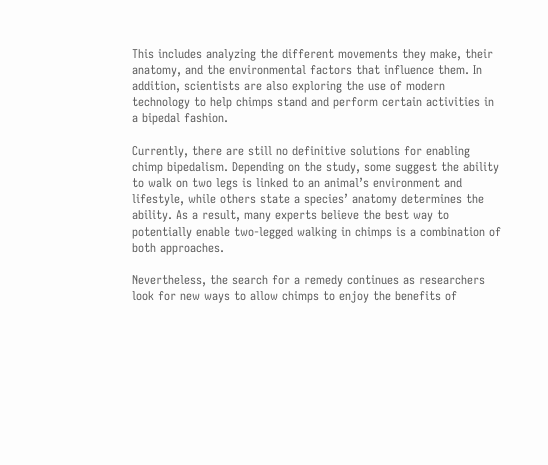This includes analyzing the different movements they make, their anatomy, and the environmental factors that influence them. In addition, scientists are also exploring the use of modern technology to help chimps stand and perform certain activities in a bipedal fashion.

Currently, there are still no definitive solutions for enabling chimp bipedalism. Depending on the study, some suggest the ability to walk on two legs is linked to an animal’s environment and lifestyle, while others state a species’ anatomy determines the ability. As a result, many experts believe the best way to potentially enable two-legged walking in chimps is a combination of both approaches.

Nevertheless, the search for a remedy continues as researchers look for new ways to allow chimps to enjoy the benefits of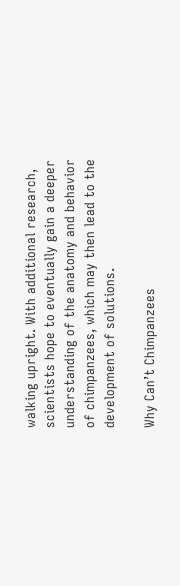walking upright. With additional research, scientists hope to eventually gain a deeper understanding of the anatomy and behavior of chimpanzees, which may then lead to the development of solutions.

Why Can’t Chimpanzees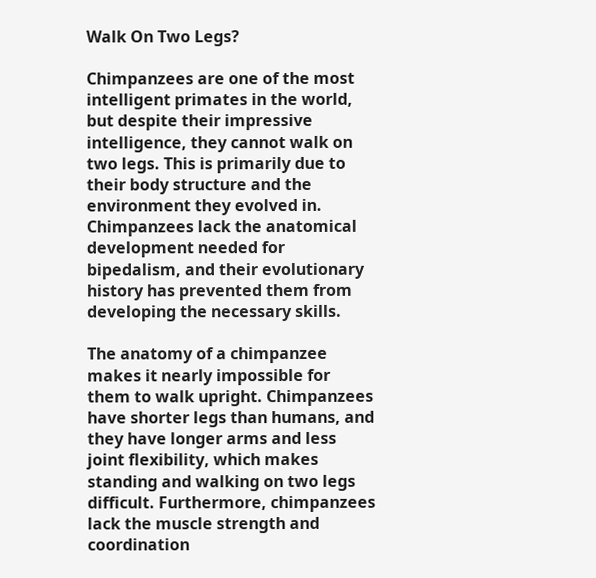Walk On Two Legs?

Chimpanzees are one of the most intelligent primates in the world, but despite their impressive intelligence, they cannot walk on two legs. This is primarily due to their body structure and the environment they evolved in. Chimpanzees lack the anatomical development needed for bipedalism, and their evolutionary history has prevented them from developing the necessary skills.

The anatomy of a chimpanzee makes it nearly impossible for them to walk upright. Chimpanzees have shorter legs than humans, and they have longer arms and less joint flexibility, which makes standing and walking on two legs difficult. Furthermore, chimpanzees lack the muscle strength and coordination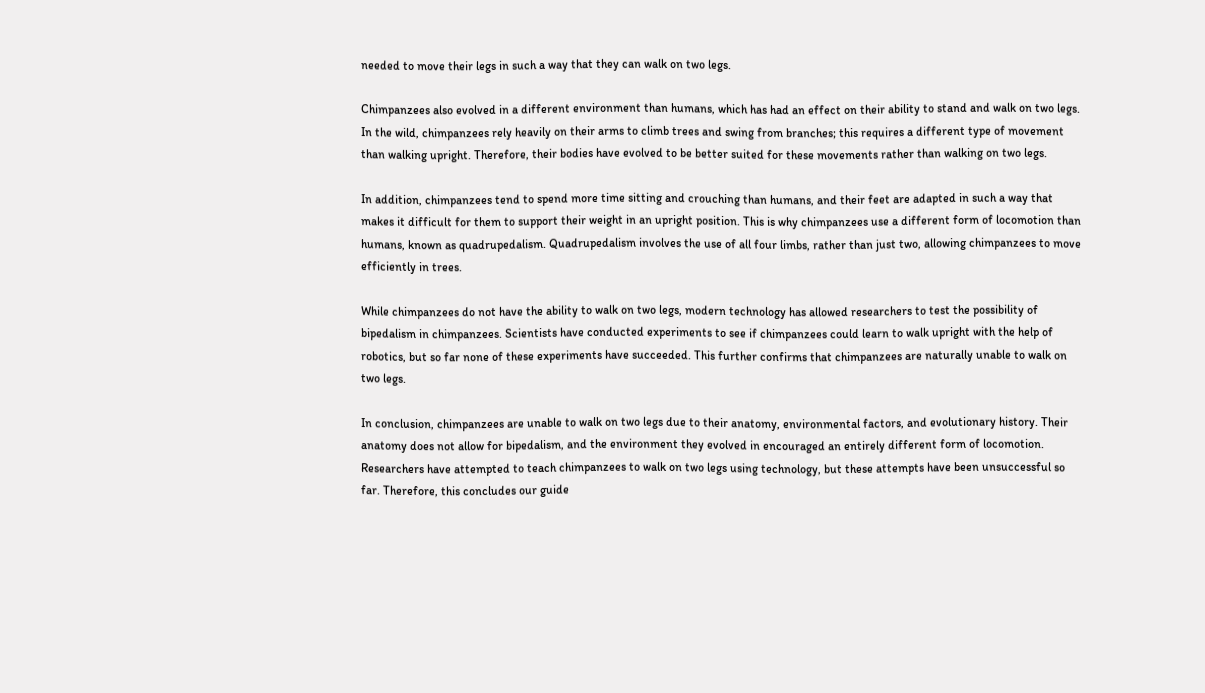needed to move their legs in such a way that they can walk on two legs.

Chimpanzees also evolved in a different environment than humans, which has had an effect on their ability to stand and walk on two legs. In the wild, chimpanzees rely heavily on their arms to climb trees and swing from branches; this requires a different type of movement than walking upright. Therefore, their bodies have evolved to be better suited for these movements rather than walking on two legs.

In addition, chimpanzees tend to spend more time sitting and crouching than humans, and their feet are adapted in such a way that makes it difficult for them to support their weight in an upright position. This is why chimpanzees use a different form of locomotion than humans, known as quadrupedalism. Quadrupedalism involves the use of all four limbs, rather than just two, allowing chimpanzees to move efficiently in trees.

While chimpanzees do not have the ability to walk on two legs, modern technology has allowed researchers to test the possibility of bipedalism in chimpanzees. Scientists have conducted experiments to see if chimpanzees could learn to walk upright with the help of robotics, but so far none of these experiments have succeeded. This further confirms that chimpanzees are naturally unable to walk on two legs.

In conclusion, chimpanzees are unable to walk on two legs due to their anatomy, environmental factors, and evolutionary history. Their anatomy does not allow for bipedalism, and the environment they evolved in encouraged an entirely different form of locomotion. Researchers have attempted to teach chimpanzees to walk on two legs using technology, but these attempts have been unsuccessful so far. Therefore, this concludes our guide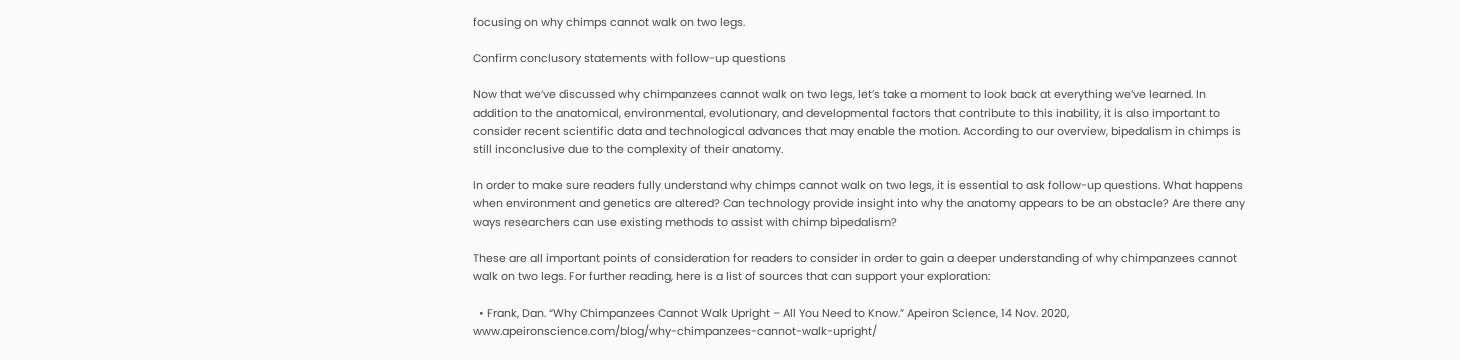focusing on why chimps cannot walk on two legs.

Confirm conclusory statements with follow-up questions

Now that we’ve discussed why chimpanzees cannot walk on two legs, let’s take a moment to look back at everything we’ve learned. In addition to the anatomical, environmental, evolutionary, and developmental factors that contribute to this inability, it is also important to consider recent scientific data and technological advances that may enable the motion. According to our overview, bipedalism in chimps is still inconclusive due to the complexity of their anatomy.

In order to make sure readers fully understand why chimps cannot walk on two legs, it is essential to ask follow-up questions. What happens when environment and genetics are altered? Can technology provide insight into why the anatomy appears to be an obstacle? Are there any ways researchers can use existing methods to assist with chimp bipedalism?

These are all important points of consideration for readers to consider in order to gain a deeper understanding of why chimpanzees cannot walk on two legs. For further reading, here is a list of sources that can support your exploration:

  • Frank, Dan. “Why Chimpanzees Cannot Walk Upright – All You Need to Know.” Apeiron Science, 14 Nov. 2020, www.apeironscience.com/blog/why-chimpanzees-cannot-walk-upright/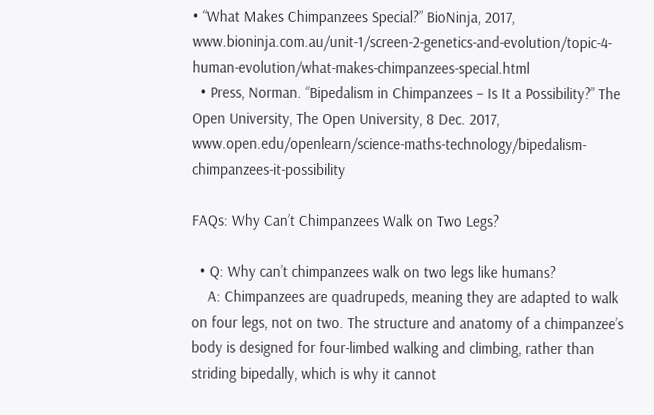• “What Makes Chimpanzees Special?” BioNinja, 2017, www.bioninja.com.au/unit-1/screen-2-genetics-and-evolution/topic-4-human-evolution/what-makes-chimpanzees-special.html
  • Press, Norman. “Bipedalism in Chimpanzees – Is It a Possibility?” The Open University, The Open University, 8 Dec. 2017, www.open.edu/openlearn/science-maths-technology/bipedalism-chimpanzees-it-possibility

FAQs: Why Can’t Chimpanzees Walk on Two Legs?

  • Q: Why can’t chimpanzees walk on two legs like humans?
    A: Chimpanzees are quadrupeds, meaning they are adapted to walk on four legs, not on two. The structure and anatomy of a chimpanzee’s body is designed for four-limbed walking and climbing, rather than striding bipedally, which is why it cannot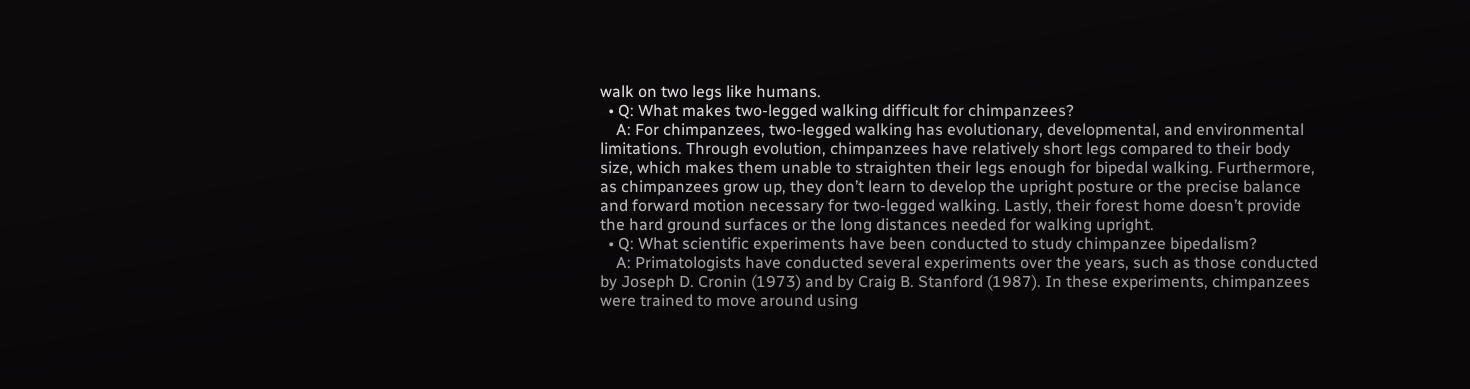walk on two legs like humans.
  • Q: What makes two-legged walking difficult for chimpanzees?
    A: For chimpanzees, two-legged walking has evolutionary, developmental, and environmental limitations. Through evolution, chimpanzees have relatively short legs compared to their body size, which makes them unable to straighten their legs enough for bipedal walking. Furthermore, as chimpanzees grow up, they don’t learn to develop the upright posture or the precise balance and forward motion necessary for two-legged walking. Lastly, their forest home doesn’t provide the hard ground surfaces or the long distances needed for walking upright.
  • Q: What scientific experiments have been conducted to study chimpanzee bipedalism?
    A: Primatologists have conducted several experiments over the years, such as those conducted by Joseph D. Cronin (1973) and by Craig B. Stanford (1987). In these experiments, chimpanzees were trained to move around using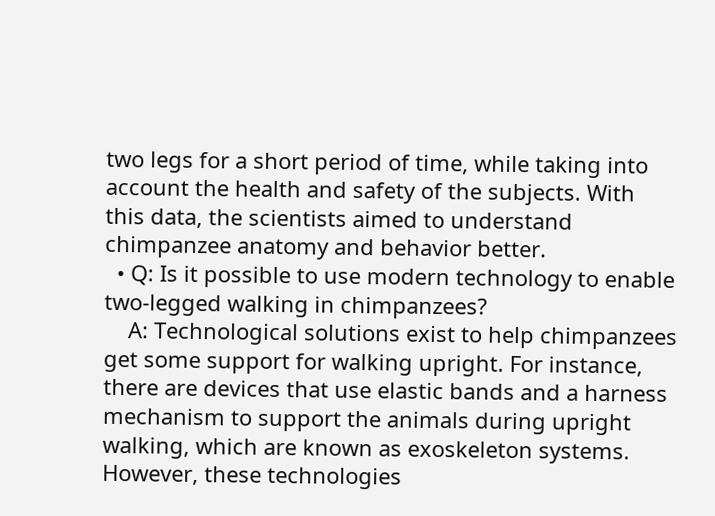two legs for a short period of time, while taking into account the health and safety of the subjects. With this data, the scientists aimed to understand chimpanzee anatomy and behavior better.
  • Q: Is it possible to use modern technology to enable two-legged walking in chimpanzees?
    A: Technological solutions exist to help chimpanzees get some support for walking upright. For instance, there are devices that use elastic bands and a harness mechanism to support the animals during upright walking, which are known as exoskeleton systems. However, these technologies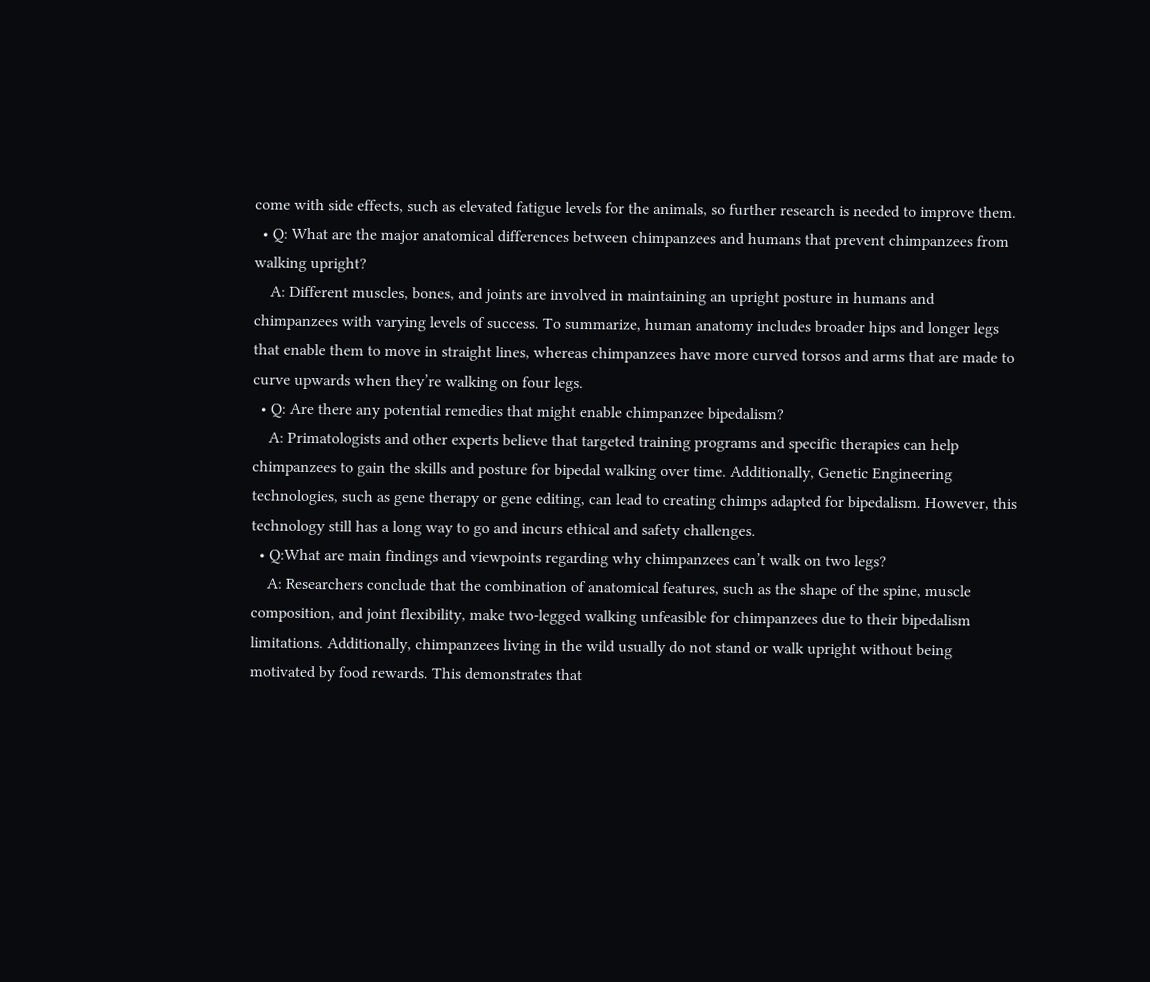come with side effects, such as elevated fatigue levels for the animals, so further research is needed to improve them.
  • Q: What are the major anatomical differences between chimpanzees and humans that prevent chimpanzees from walking upright?
    A: Different muscles, bones, and joints are involved in maintaining an upright posture in humans and chimpanzees with varying levels of success. To summarize, human anatomy includes broader hips and longer legs that enable them to move in straight lines, whereas chimpanzees have more curved torsos and arms that are made to curve upwards when they’re walking on four legs.
  • Q: Are there any potential remedies that might enable chimpanzee bipedalism?
    A: Primatologists and other experts believe that targeted training programs and specific therapies can help chimpanzees to gain the skills and posture for bipedal walking over time. Additionally, Genetic Engineering technologies, such as gene therapy or gene editing, can lead to creating chimps adapted for bipedalism. However, this technology still has a long way to go and incurs ethical and safety challenges.
  • Q:What are main findings and viewpoints regarding why chimpanzees can’t walk on two legs?
    A: Researchers conclude that the combination of anatomical features, such as the shape of the spine, muscle composition, and joint flexibility, make two-legged walking unfeasible for chimpanzees due to their bipedalism limitations. Additionally, chimpanzees living in the wild usually do not stand or walk upright without being motivated by food rewards. This demonstrates that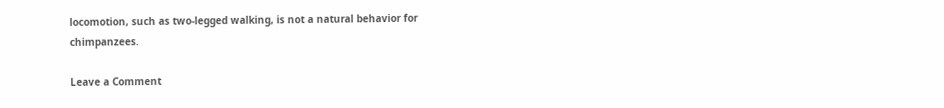locomotion, such as two-legged walking, is not a natural behavior for chimpanzees.

Leave a Comment